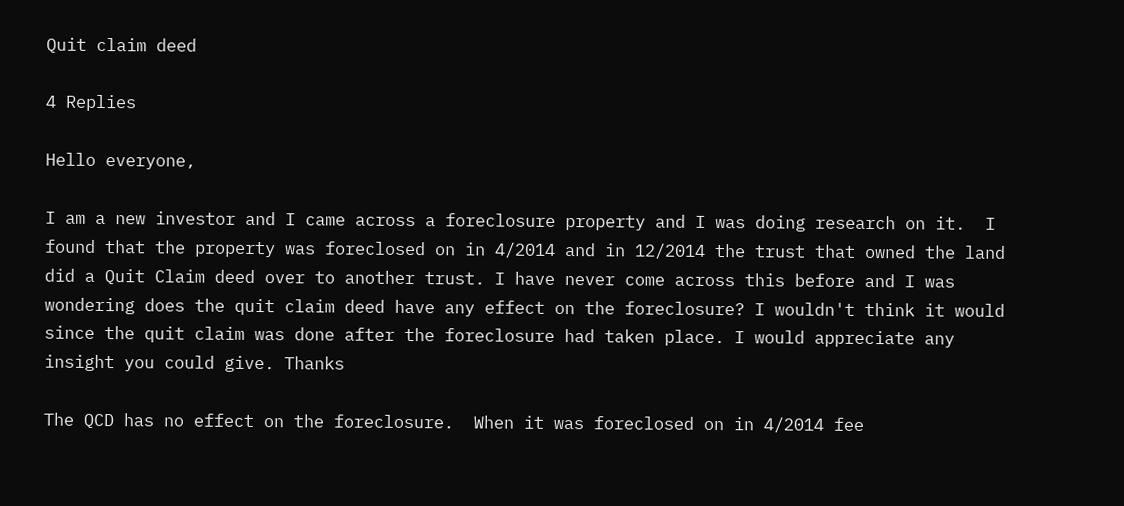Quit claim deed

4 Replies

Hello everyone,

I am a new investor and I came across a foreclosure property and I was doing research on it.  I found that the property was foreclosed on in 4/2014 and in 12/2014 the trust that owned the land did a Quit Claim deed over to another trust. I have never come across this before and I was wondering does the quit claim deed have any effect on the foreclosure? I wouldn't think it would since the quit claim was done after the foreclosure had taken place. I would appreciate any insight you could give. Thanks

The QCD has no effect on the foreclosure.  When it was foreclosed on in 4/2014 fee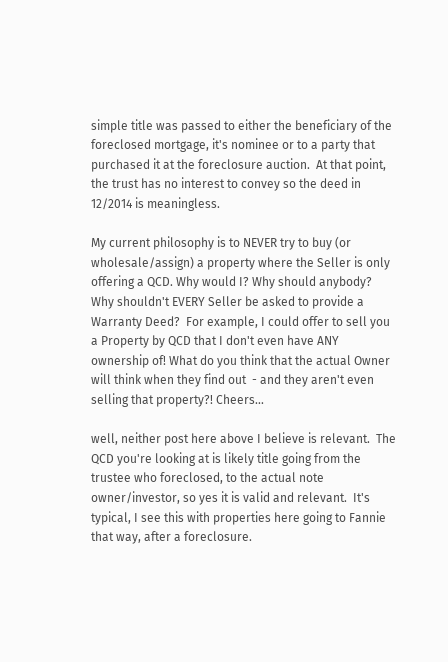simple title was passed to either the beneficiary of the foreclosed mortgage, it's nominee or to a party that purchased it at the foreclosure auction.  At that point, the trust has no interest to convey so the deed in 12/2014 is meaningless.

My current philosophy is to NEVER try to buy (or wholesale/assign) a property where the Seller is only offering a QCD. Why would I? Why should anybody?  Why shouldn't EVERY Seller be asked to provide a Warranty Deed?  For example, I could offer to sell you a Property by QCD that I don't even have ANY ownership of! What do you think that the actual Owner will think when they find out  - and they aren't even selling that property?! Cheers...

well, neither post here above I believe is relevant.  The QCD you're looking at is likely title going from the trustee who foreclosed, to the actual note owner/investor, so yes it is valid and relevant.  It's typical, I see this with properties here going to Fannie that way, after a foreclosure.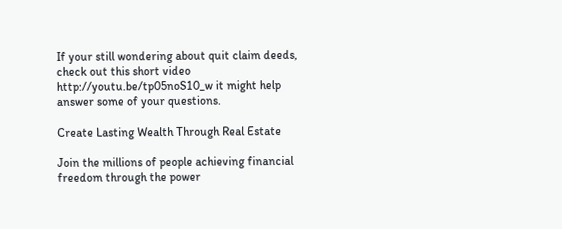If your still wondering about quit claim deeds, check out this short video http://youtu.be/tp05noS10_w it might help answer some of your questions.

Create Lasting Wealth Through Real Estate

Join the millions of people achieving financial freedom through the power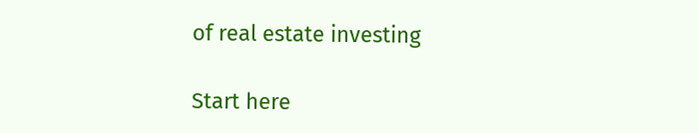of real estate investing

Start here